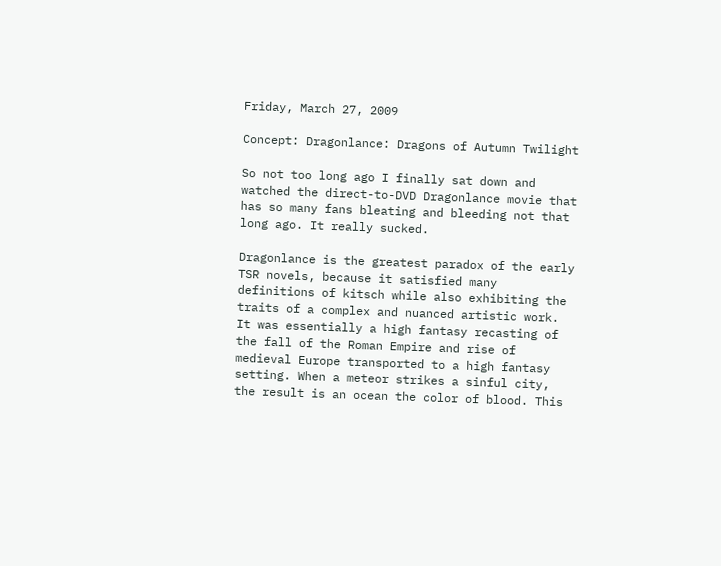Friday, March 27, 2009

Concept: Dragonlance: Dragons of Autumn Twilight

So not too long ago I finally sat down and watched the direct-to-DVD Dragonlance movie that has so many fans bleating and bleeding not that long ago. It really sucked.

Dragonlance is the greatest paradox of the early TSR novels, because it satisfied many definitions of kitsch while also exhibiting the traits of a complex and nuanced artistic work. It was essentially a high fantasy recasting of the fall of the Roman Empire and rise of medieval Europe transported to a high fantasy setting. When a meteor strikes a sinful city, the result is an ocean the color of blood. This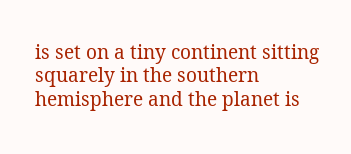is set on a tiny continent sitting squarely in the southern hemisphere and the planet is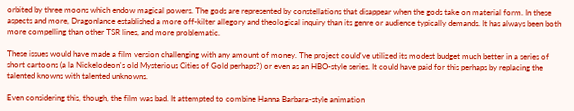orbited by three moons which endow magical powers. The gods are represented by constellations that disappear when the gods take on material form. In these aspects and more, Dragonlance established a more off-kilter allegory and theological inquiry than its genre or audience typically demands. It has always been both more compelling than other TSR lines, and more problematic.

These issues would have made a film version challenging with any amount of money. The project could've utilized its modest budget much better in a series of short cartoons (a la Nickelodeon's old Mysterious Cities of Gold perhaps?) or even as an HBO-style series. It could have paid for this perhaps by replacing the talented knowns with talented unknowns.

Even considering this, though, the film was bad. It attempted to combine Hanna Barbara-style animation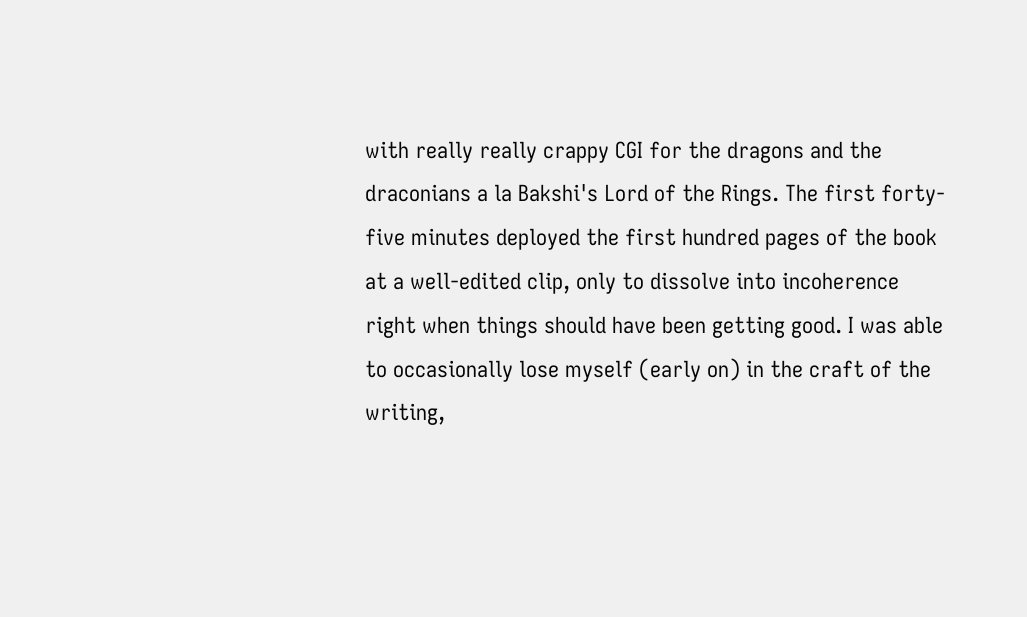with really really crappy CGI for the dragons and the draconians a la Bakshi's Lord of the Rings. The first forty-five minutes deployed the first hundred pages of the book at a well-edited clip, only to dissolve into incoherence right when things should have been getting good. I was able to occasionally lose myself (early on) in the craft of the writing,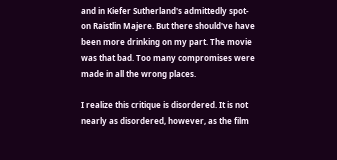and in Kiefer Sutherland's admittedly spot-on Raistlin Majere. But there should've have been more drinking on my part. The movie was that bad. Too many compromises were made in all the wrong places.

I realize this critique is disordered. It is not nearly as disordered, however, as the film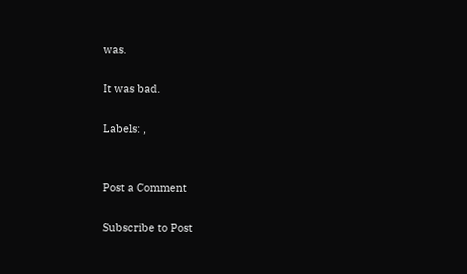was.

It was bad.

Labels: ,


Post a Comment

Subscribe to Post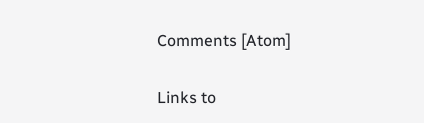Comments [Atom]

Links to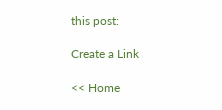this post:

Create a Link

<< Home